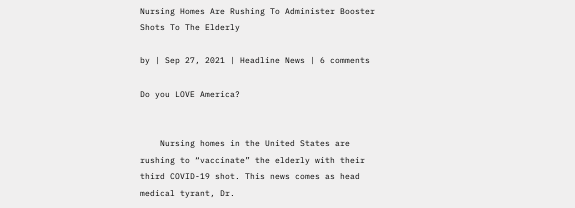Nursing Homes Are Rushing To Administer Booster Shots To The Elderly

by | Sep 27, 2021 | Headline News | 6 comments

Do you LOVE America?


    Nursing homes in the United States are rushing to “vaccinate” the elderly with their third COVID-19 shot. This news comes as head medical tyrant, Dr.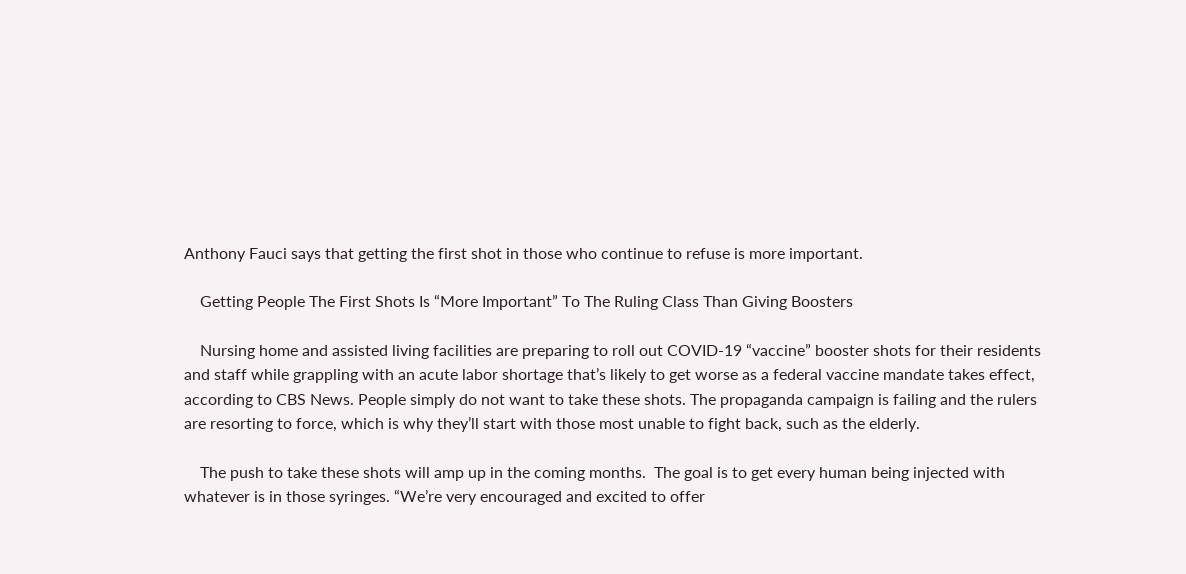Anthony Fauci says that getting the first shot in those who continue to refuse is more important.

    Getting People The First Shots Is “More Important” To The Ruling Class Than Giving Boosters

    Nursing home and assisted living facilities are preparing to roll out COVID-19 “vaccine” booster shots for their residents and staff while grappling with an acute labor shortage that’s likely to get worse as a federal vaccine mandate takes effect, according to CBS News. People simply do not want to take these shots. The propaganda campaign is failing and the rulers are resorting to force, which is why they’ll start with those most unable to fight back, such as the elderly.

    The push to take these shots will amp up in the coming months.  The goal is to get every human being injected with whatever is in those syringes. “We’re very encouraged and excited to offer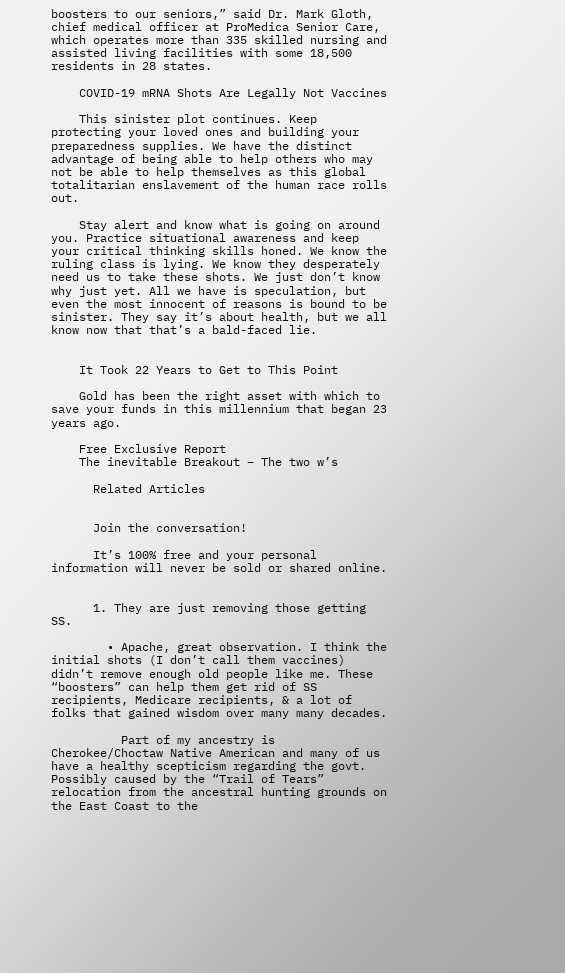boosters to our seniors,” said Dr. Mark Gloth, chief medical officer at ProMedica Senior Care, which operates more than 335 skilled nursing and assisted living facilities with some 18,500 residents in 28 states.

    COVID-19 mRNA Shots Are Legally Not Vaccines

    This sinister plot continues. Keep protecting your loved ones and building your preparedness supplies. We have the distinct advantage of being able to help others who may not be able to help themselves as this global totalitarian enslavement of the human race rolls out.

    Stay alert and know what is going on around you. Practice situational awareness and keep your critical thinking skills honed. We know the ruling class is lying. We know they desperately need us to take these shots. We just don’t know why just yet. All we have is speculation, but even the most innocent of reasons is bound to be sinister. They say it’s about health, but we all know now that that’s a bald-faced lie.


    It Took 22 Years to Get to This Point

    Gold has been the right asset with which to save your funds in this millennium that began 23 years ago.

    Free Exclusive Report
    The inevitable Breakout – The two w’s

      Related Articles


      Join the conversation!

      It’s 100% free and your personal information will never be sold or shared online.


      1. They are just removing those getting SS.

        • Apache, great observation. I think the initial shots (I don’t call them vaccines) didn’t remove enough old people like me. These “boosters” can help them get rid of SS recipients, Medicare recipients, & a lot of folks that gained wisdom over many many decades.

          Part of my ancestry is Cherokee/Choctaw Native American and many of us have a healthy scepticism regarding the govt. Possibly caused by the “Trail of Tears” relocation from the ancestral hunting grounds on the East Coast to the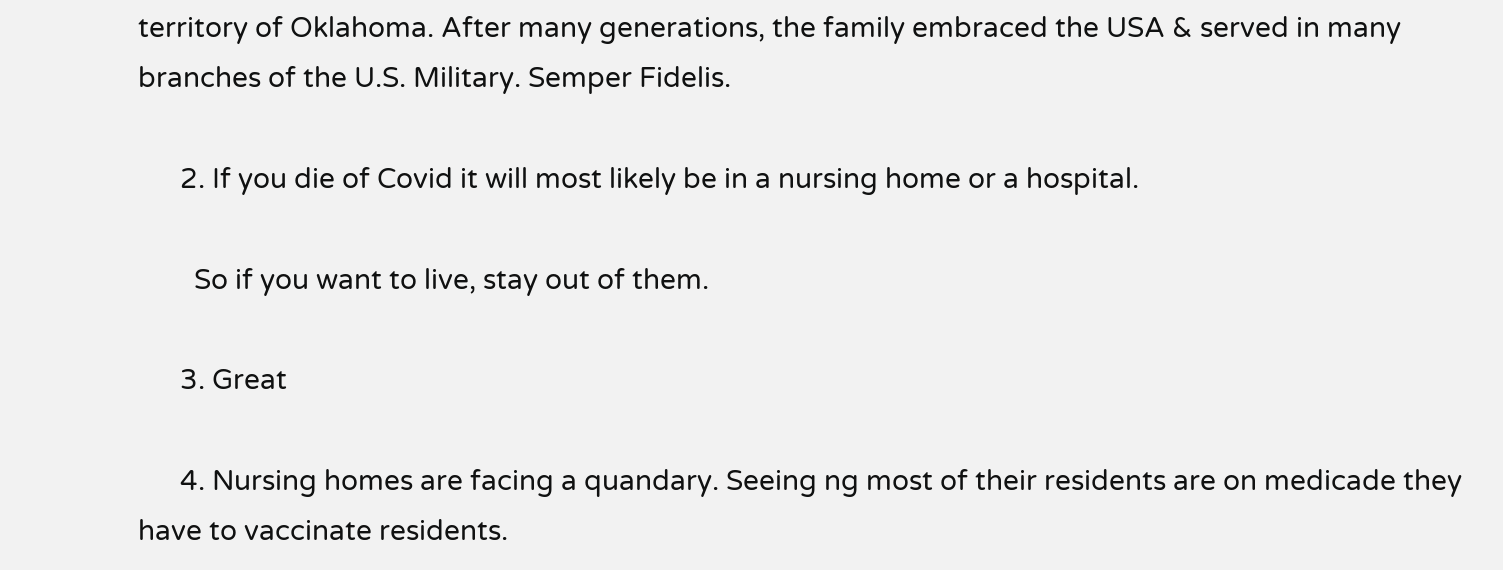territory of Oklahoma. After many generations, the family embraced the USA & served in many branches of the U.S. Military. Semper Fidelis.

      2. If you die of Covid it will most likely be in a nursing home or a hospital.

        So if you want to live, stay out of them.

      3. Great

      4. Nursing homes are facing a quandary. Seeing ng most of their residents are on medicade they have to vaccinate residents.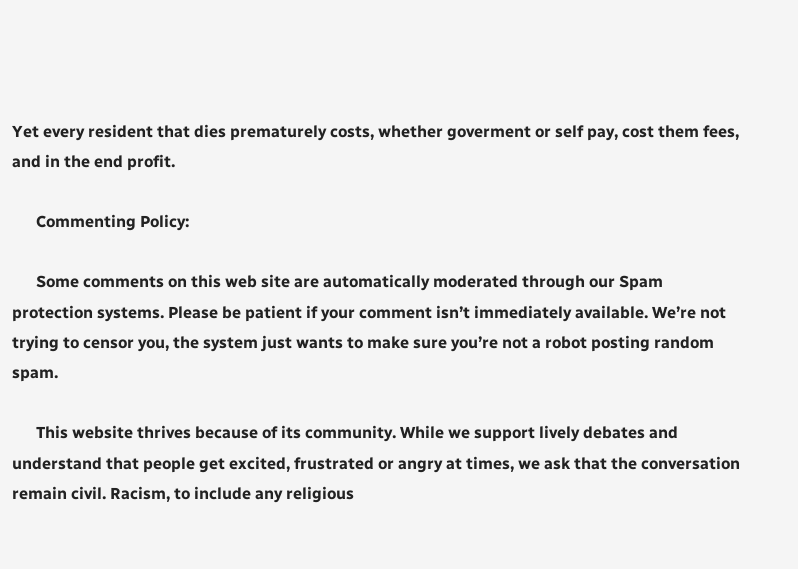Yet every resident that dies prematurely costs, whether goverment or self pay, cost them fees, and in the end profit.

      Commenting Policy:

      Some comments on this web site are automatically moderated through our Spam protection systems. Please be patient if your comment isn’t immediately available. We’re not trying to censor you, the system just wants to make sure you’re not a robot posting random spam.

      This website thrives because of its community. While we support lively debates and understand that people get excited, frustrated or angry at times, we ask that the conversation remain civil. Racism, to include any religious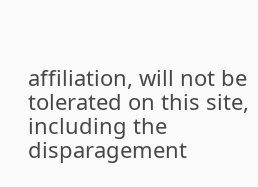affiliation, will not be tolerated on this site, including the disparagement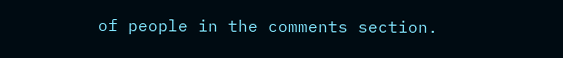of people in the comments section.